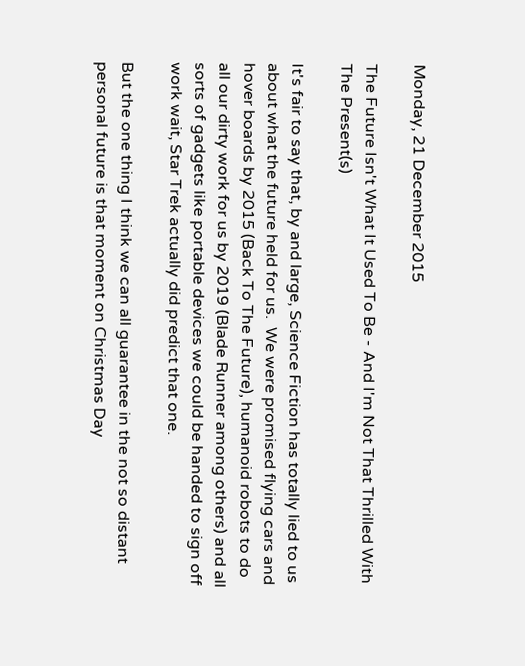Monday, 21 December 2015

The Future Isn't What It Used To Be - And I'm Not That Thrilled With The Present(s)

It's fair to say that, by and large, Science Fiction has totally lied to us about what the future held for us.  We were promised flying cars and hover boards by 2015 (Back To The Future), humanoid robots to do all our dirty work for us by 2019 (Blade Runner among others) and all sorts of gadgets like portable devices we could be handed to sign off work wait, Star Trek actually did predict that one.

But the one thing I think we can all guarantee in the not so distant personal future is that moment on Christmas Day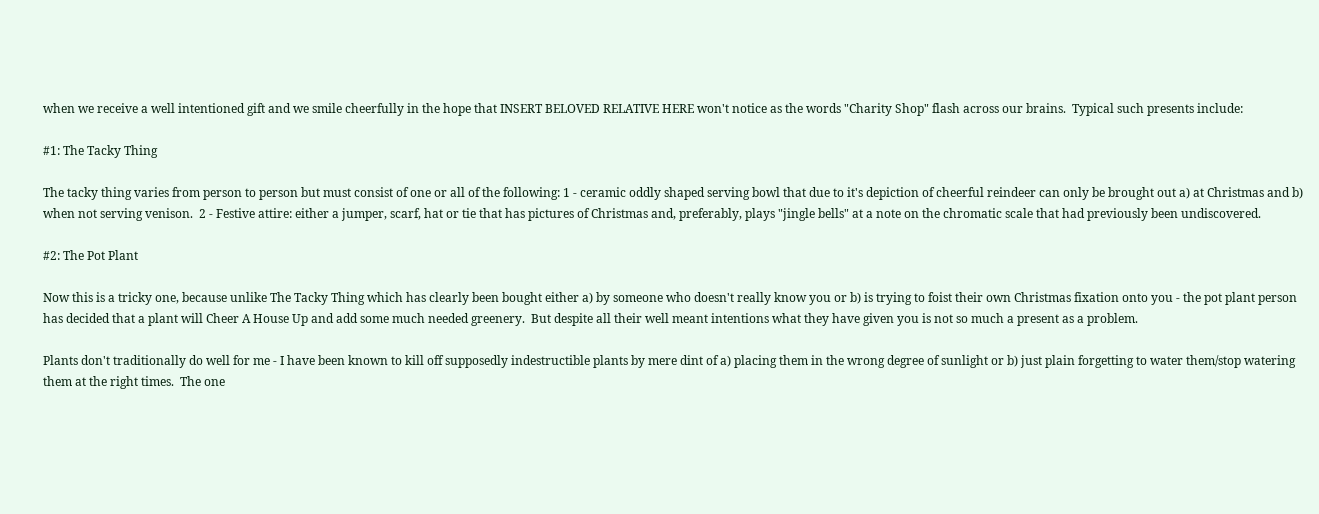when we receive a well intentioned gift and we smile cheerfully in the hope that INSERT BELOVED RELATIVE HERE won't notice as the words "Charity Shop" flash across our brains.  Typical such presents include:

#1: The Tacky Thing

The tacky thing varies from person to person but must consist of one or all of the following: 1 - ceramic oddly shaped serving bowl that due to it's depiction of cheerful reindeer can only be brought out a) at Christmas and b) when not serving venison.  2 - Festive attire: either a jumper, scarf, hat or tie that has pictures of Christmas and, preferably, plays "jingle bells" at a note on the chromatic scale that had previously been undiscovered.

#2: The Pot Plant

Now this is a tricky one, because unlike The Tacky Thing which has clearly been bought either a) by someone who doesn't really know you or b) is trying to foist their own Christmas fixation onto you - the pot plant person has decided that a plant will Cheer A House Up and add some much needed greenery.  But despite all their well meant intentions what they have given you is not so much a present as a problem.

Plants don't traditionally do well for me - I have been known to kill off supposedly indestructible plants by mere dint of a) placing them in the wrong degree of sunlight or b) just plain forgetting to water them/stop watering them at the right times.  The one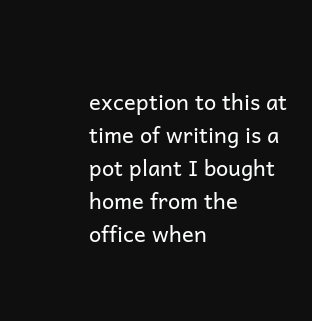exception to this at time of writing is a pot plant I bought home from the office when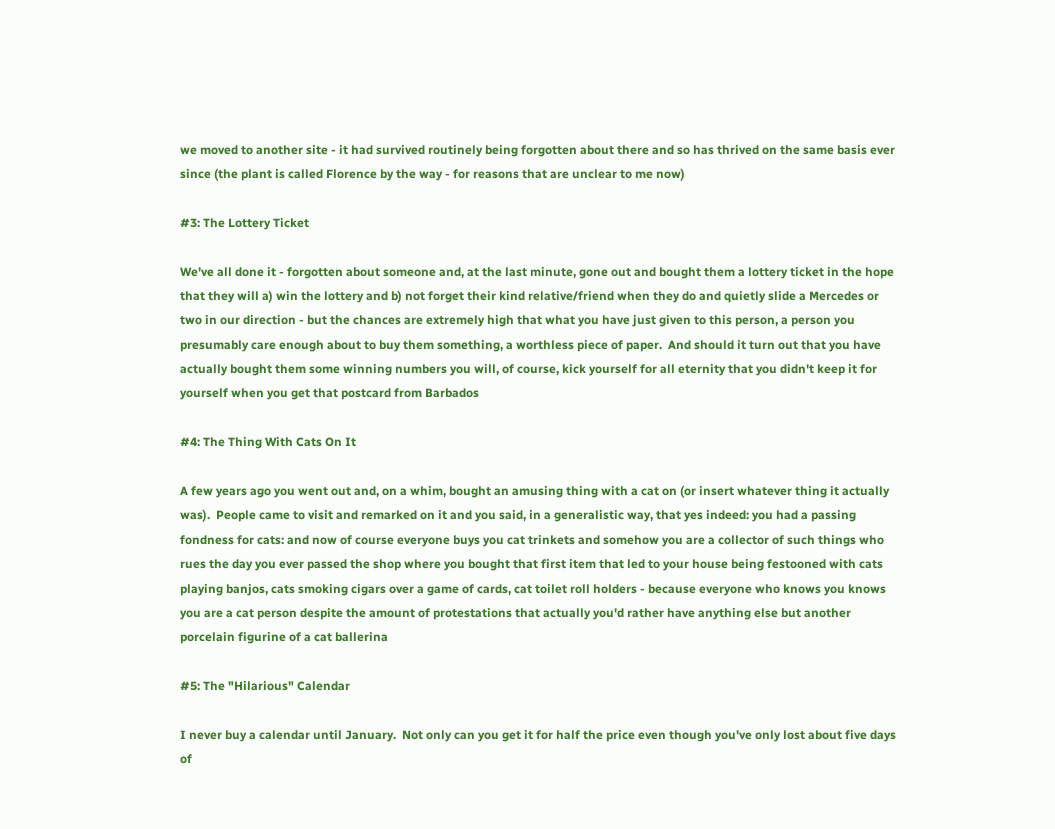we moved to another site - it had survived routinely being forgotten about there and so has thrived on the same basis ever since (the plant is called Florence by the way - for reasons that are unclear to me now)

#3: The Lottery Ticket

We've all done it - forgotten about someone and, at the last minute, gone out and bought them a lottery ticket in the hope that they will a) win the lottery and b) not forget their kind relative/friend when they do and quietly slide a Mercedes or two in our direction - but the chances are extremely high that what you have just given to this person, a person you presumably care enough about to buy them something, a worthless piece of paper.  And should it turn out that you have actually bought them some winning numbers you will, of course, kick yourself for all eternity that you didn't keep it for yourself when you get that postcard from Barbados

#4: The Thing With Cats On It

A few years ago you went out and, on a whim, bought an amusing thing with a cat on (or insert whatever thing it actually was).  People came to visit and remarked on it and you said, in a generalistic way, that yes indeed: you had a passing fondness for cats: and now of course everyone buys you cat trinkets and somehow you are a collector of such things who rues the day you ever passed the shop where you bought that first item that led to your house being festooned with cats playing banjos, cats smoking cigars over a game of cards, cat toilet roll holders - because everyone who knows you knows you are a cat person despite the amount of protestations that actually you'd rather have anything else but another porcelain figurine of a cat ballerina

#5: The "Hilarious" Calendar

I never buy a calendar until January.  Not only can you get it for half the price even though you've only lost about five days of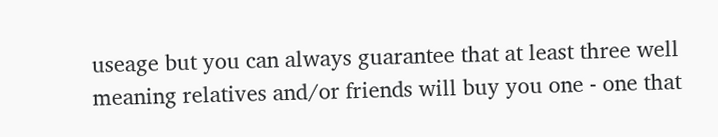useage but you can always guarantee that at least three well meaning relatives and/or friends will buy you one - one that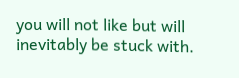you will not like but will inevitably be stuck with.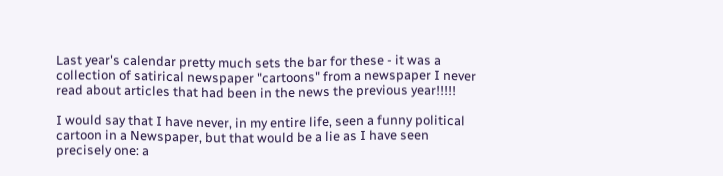Last year's calendar pretty much sets the bar for these - it was a collection of satirical newspaper "cartoons" from a newspaper I never read about articles that had been in the news the previous year!!!!!

I would say that I have never, in my entire life, seen a funny political cartoon in a Newspaper, but that would be a lie as I have seen precisely one: a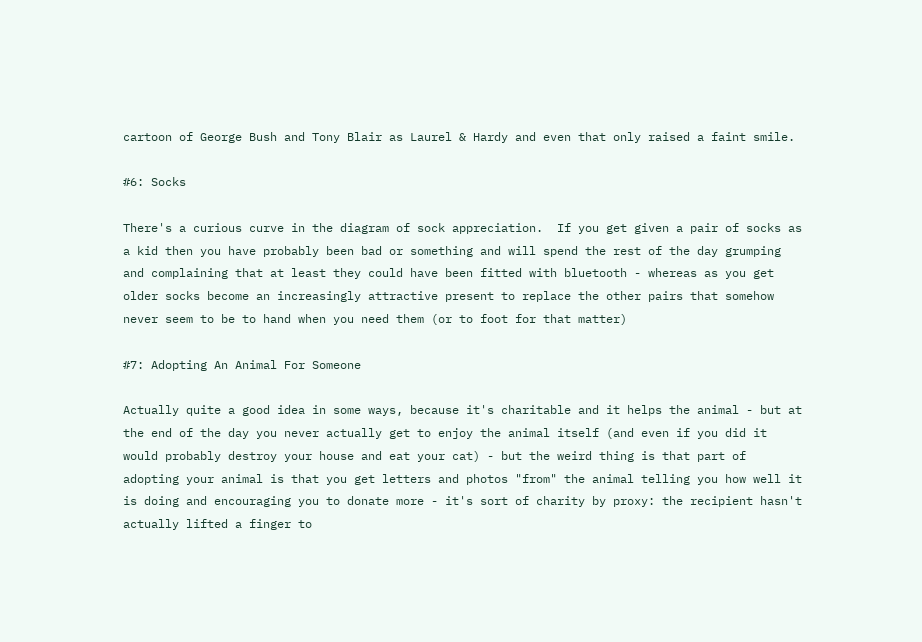cartoon of George Bush and Tony Blair as Laurel & Hardy and even that only raised a faint smile.

#6: Socks

There's a curious curve in the diagram of sock appreciation.  If you get given a pair of socks as a kid then you have probably been bad or something and will spend the rest of the day grumping and complaining that at least they could have been fitted with bluetooth - whereas as you get older socks become an increasingly attractive present to replace the other pairs that somehow never seem to be to hand when you need them (or to foot for that matter)

#7: Adopting An Animal For Someone

Actually quite a good idea in some ways, because it's charitable and it helps the animal - but at the end of the day you never actually get to enjoy the animal itself (and even if you did it would probably destroy your house and eat your cat) - but the weird thing is that part of adopting your animal is that you get letters and photos "from" the animal telling you how well it is doing and encouraging you to donate more - it's sort of charity by proxy: the recipient hasn't actually lifted a finger to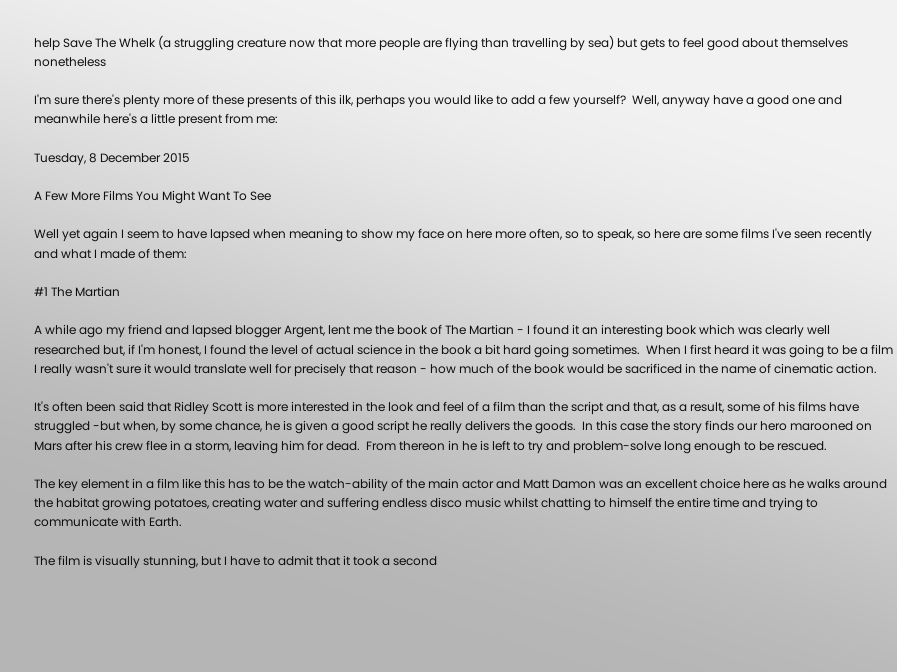help Save The Whelk (a struggling creature now that more people are flying than travelling by sea) but gets to feel good about themselves nonetheless

I'm sure there's plenty more of these presents of this ilk, perhaps you would like to add a few yourself?  Well, anyway have a good one and meanwhile here's a little present from me:

Tuesday, 8 December 2015

A Few More Films You Might Want To See

Well yet again I seem to have lapsed when meaning to show my face on here more often, so to speak, so here are some films I've seen recently and what I made of them:

#1 The Martian

A while ago my friend and lapsed blogger Argent, lent me the book of The Martian - I found it an interesting book which was clearly well researched but, if I'm honest, I found the level of actual science in the book a bit hard going sometimes.  When I first heard it was going to be a film I really wasn't sure it would translate well for precisely that reason - how much of the book would be sacrificed in the name of cinematic action.

It's often been said that Ridley Scott is more interested in the look and feel of a film than the script and that, as a result, some of his films have struggled -but when, by some chance, he is given a good script he really delivers the goods.  In this case the story finds our hero marooned on Mars after his crew flee in a storm, leaving him for dead.  From thereon in he is left to try and problem-solve long enough to be rescued.

The key element in a film like this has to be the watch-ability of the main actor and Matt Damon was an excellent choice here as he walks around the habitat growing potatoes, creating water and suffering endless disco music whilst chatting to himself the entire time and trying to communicate with Earth.

The film is visually stunning, but I have to admit that it took a second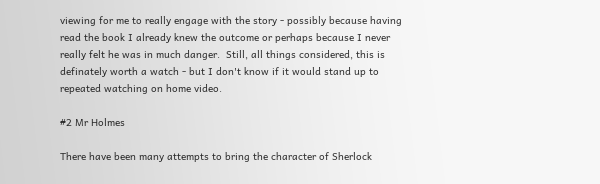viewing for me to really engage with the story - possibly because having read the book I already knew the outcome or perhaps because I never really felt he was in much danger.  Still, all things considered, this is definately worth a watch - but I don't know if it would stand up to repeated watching on home video.

#2 Mr Holmes

There have been many attempts to bring the character of Sherlock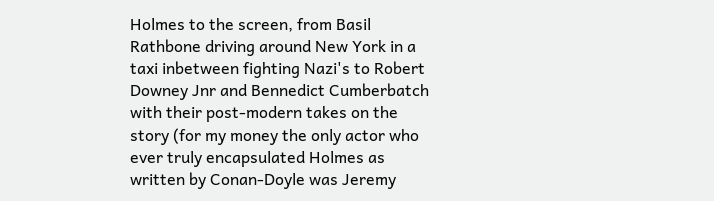Holmes to the screen, from Basil Rathbone driving around New York in a taxi inbetween fighting Nazi's to Robert Downey Jnr and Bennedict Cumberbatch with their post-modern takes on the story (for my money the only actor who ever truly encapsulated Holmes as written by Conan-Doyle was Jeremy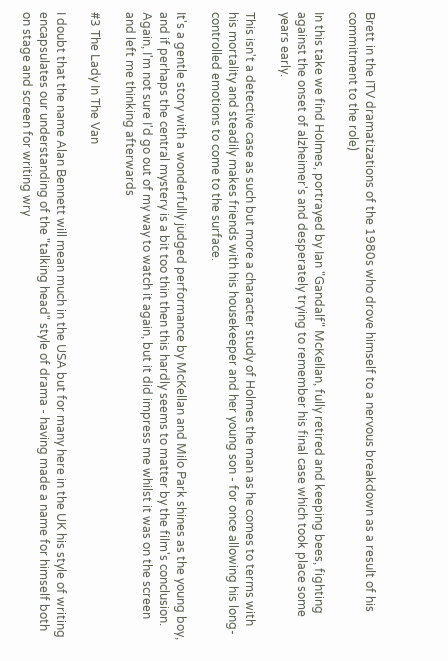Brett in the ITV dramatizations of the 1980s who drove himself to a nervous breakdown as a result of his commitment to the role)

In this take we find Holmes, portrayed by Ian "Gandalf" McKellan, fully retired and keeping bees, fighting against the onset of alzheimer's and desperately trying to remember his final case which took place some years early.

This isn't a detective case as such but more a character study of Holmes the man as he comes to terms with his mortality and steadily makes friends with his housekeeper and her young son - for once allowing his long-controlled emotions to come to the surface.

It's a gentle story with a wonderfully judged performance by McKellan and Milo Park shines as the young boy, and if perhaps the central mystery is a bit too thin then this hardly seems to matter by the film's conclusion.  Again, I'm not sure I'd go out of my way to watch it again, but it did impress me whilst it was on the screen and left me thinking afterwards

#3 The Lady In The Van

I doubt that the name Alan Bennett will mean much in the USA but for many here in the UK his style of writing encapsulates our understanding of the "talking head" style of drama - having made a name for himself both on stage and screen for writing wry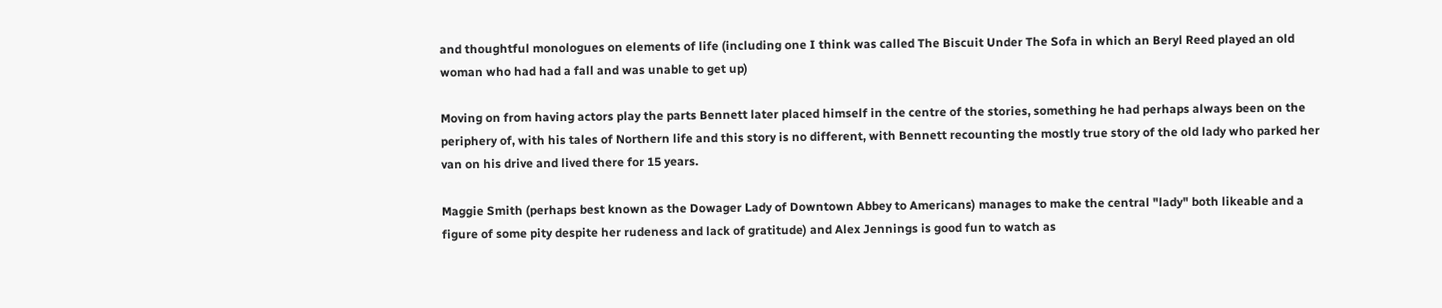and thoughtful monologues on elements of life (including one I think was called The Biscuit Under The Sofa in which an Beryl Reed played an old woman who had had a fall and was unable to get up)

Moving on from having actors play the parts Bennett later placed himself in the centre of the stories, something he had perhaps always been on the periphery of, with his tales of Northern life and this story is no different, with Bennett recounting the mostly true story of the old lady who parked her van on his drive and lived there for 15 years.

Maggie Smith (perhaps best known as the Dowager Lady of Downtown Abbey to Americans) manages to make the central "lady" both likeable and a figure of some pity despite her rudeness and lack of gratitude) and Alex Jennings is good fun to watch as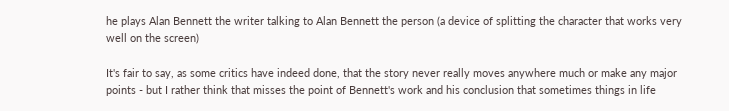he plays Alan Bennett the writer talking to Alan Bennett the person (a device of splitting the character that works very well on the screen)

It's fair to say, as some critics have indeed done, that the story never really moves anywhere much or make any major points - but I rather think that misses the point of Bennett's work and his conclusion that sometimes things in life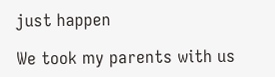just happen

We took my parents with us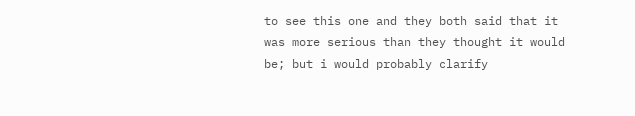to see this one and they both said that it was more serious than they thought it would be; but i would probably clarify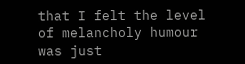that I felt the level of melancholy humour was just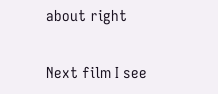about right

Next film I see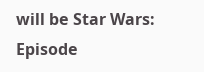will be Star Wars: Episode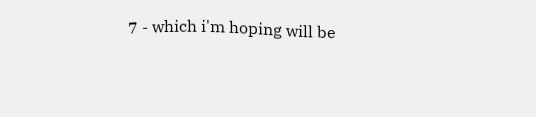7 - which i'm hoping will be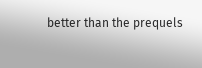better than the prequels